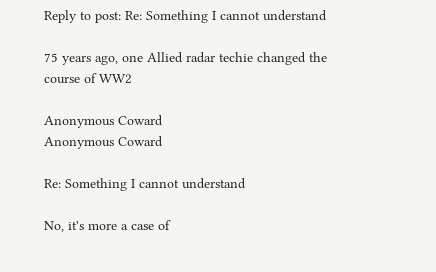Reply to post: Re: Something I cannot understand

75 years ago, one Allied radar techie changed the course of WW2

Anonymous Coward
Anonymous Coward

Re: Something I cannot understand

No, it's more a case of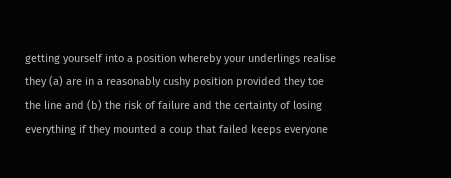getting yourself into a position whereby your underlings realise they (a) are in a reasonably cushy position provided they toe the line and (b) the risk of failure and the certainty of losing everything if they mounted a coup that failed keeps everyone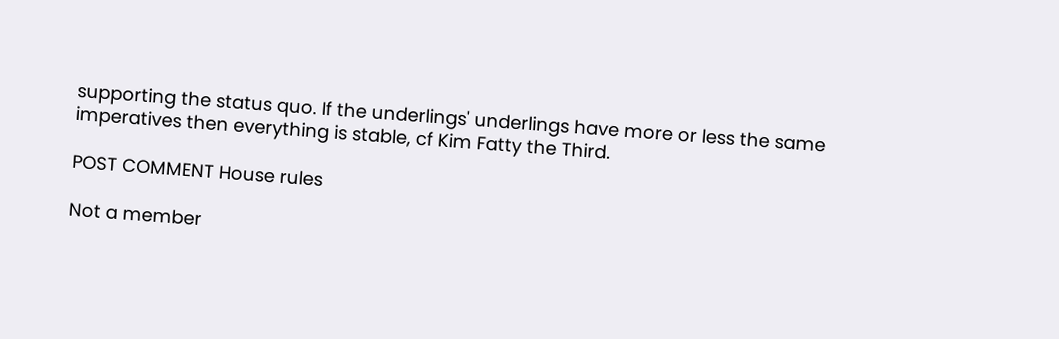supporting the status quo. If the underlings' underlings have more or less the same imperatives then everything is stable, cf Kim Fatty the Third.

POST COMMENT House rules

Not a member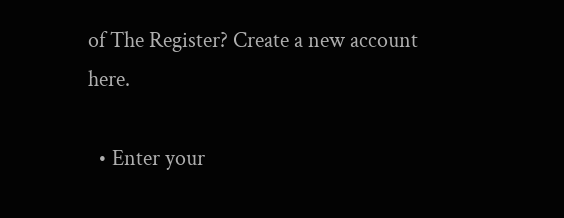of The Register? Create a new account here.

  • Enter your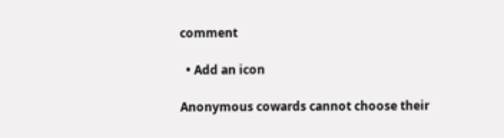comment

  • Add an icon

Anonymous cowards cannot choose their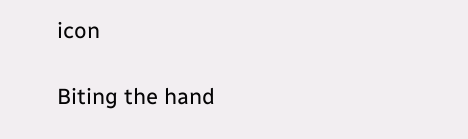icon

Biting the hand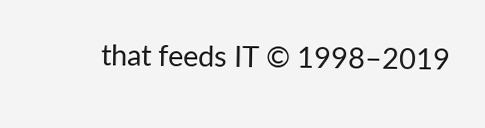that feeds IT © 1998–2019